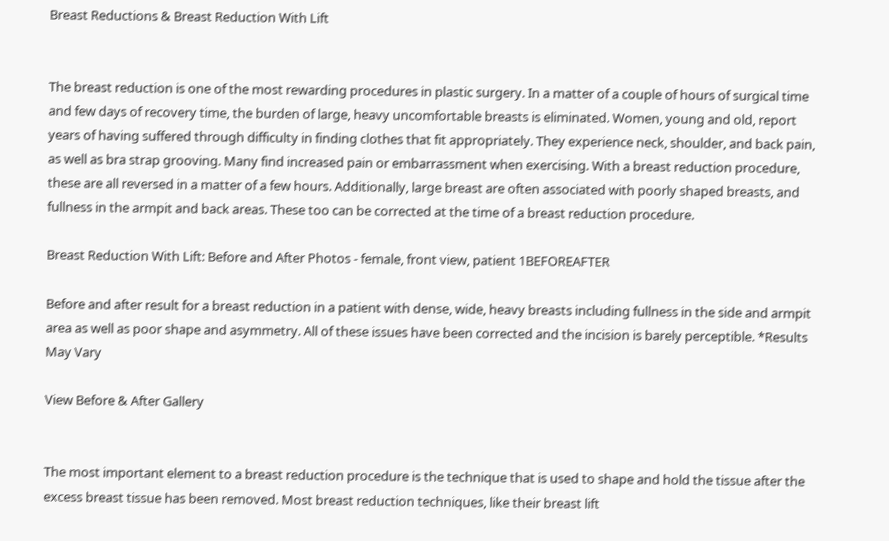Breast Reductions & Breast Reduction With Lift


The breast reduction is one of the most rewarding procedures in plastic surgery. In a matter of a couple of hours of surgical time and few days of recovery time, the burden of large, heavy uncomfortable breasts is eliminated. Women, young and old, report years of having suffered through difficulty in finding clothes that fit appropriately. They experience neck, shoulder, and back pain, as well as bra strap grooving. Many find increased pain or embarrassment when exercising. With a breast reduction procedure, these are all reversed in a matter of a few hours. Additionally, large breast are often associated with poorly shaped breasts, and fullness in the armpit and back areas. These too can be corrected at the time of a breast reduction procedure.

Breast Reduction With Lift: Before and After Photos - female, front view, patient 1BEFOREAFTER

Before and after result for a breast reduction in a patient with dense, wide, heavy breasts including fullness in the side and armpit area as well as poor shape and asymmetry. All of these issues have been corrected and the incision is barely perceptible. *Results May Vary

View Before & After Gallery


The most important element to a breast reduction procedure is the technique that is used to shape and hold the tissue after the excess breast tissue has been removed. Most breast reduction techniques, like their breast lift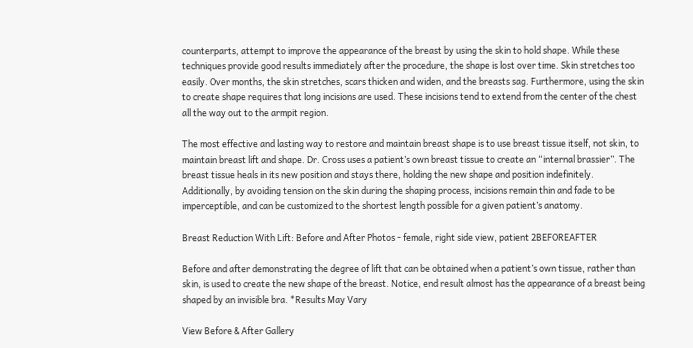counterparts, attempt to improve the appearance of the breast by using the skin to hold shape. While these techniques provide good results immediately after the procedure, the shape is lost over time. Skin stretches too easily. Over months, the skin stretches, scars thicken and widen, and the breasts sag. Furthermore, using the skin to create shape requires that long incisions are used. These incisions tend to extend from the center of the chest all the way out to the armpit region.

The most effective and lasting way to restore and maintain breast shape is to use breast tissue itself, not skin, to maintain breast lift and shape. Dr. Cross uses a patient’s own breast tissue to create an “internal brassier”. The breast tissue heals in its new position and stays there, holding the new shape and position indefinitely. Additionally, by avoiding tension on the skin during the shaping process, incisions remain thin and fade to be imperceptible, and can be customized to the shortest length possible for a given patient’s anatomy.

Breast Reduction With Lift: Before and After Photos - female, right side view, patient 2BEFOREAFTER

Before and after demonstrating the degree of lift that can be obtained when a patient’s own tissue, rather than skin, is used to create the new shape of the breast. Notice, end result almost has the appearance of a breast being shaped by an invisible bra. *Results May Vary

View Before & After Gallery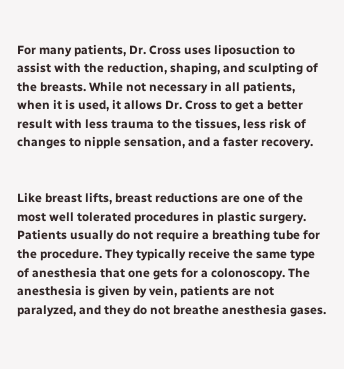For many patients, Dr. Cross uses liposuction to assist with the reduction, shaping, and sculpting of the breasts. While not necessary in all patients, when it is used, it allows Dr. Cross to get a better result with less trauma to the tissues, less risk of changes to nipple sensation, and a faster recovery.


Like breast lifts, breast reductions are one of the most well tolerated procedures in plastic surgery. Patients usually do not require a breathing tube for the procedure. They typically receive the same type of anesthesia that one gets for a colonoscopy. The anesthesia is given by vein, patients are not paralyzed, and they do not breathe anesthesia gases.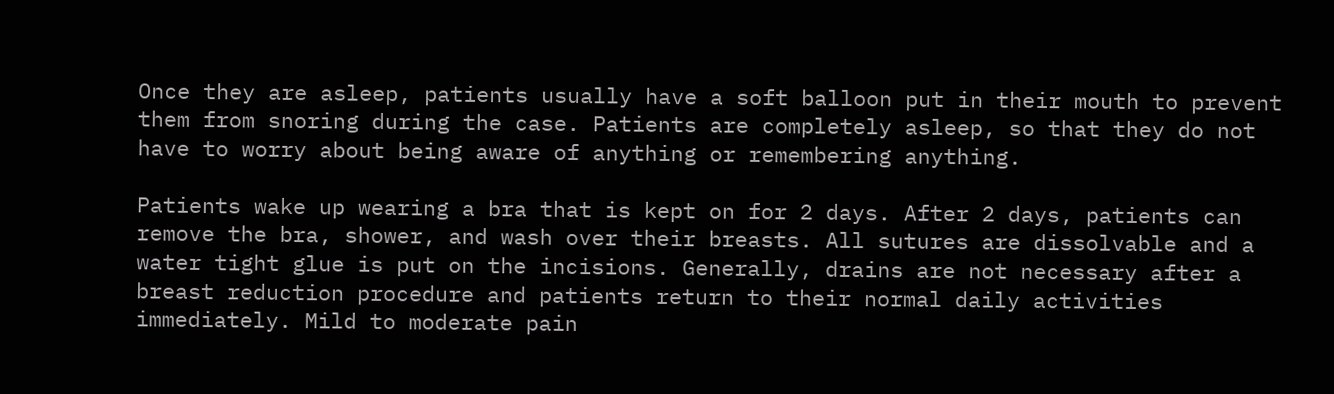Once they are asleep, patients usually have a soft balloon put in their mouth to prevent them from snoring during the case. Patients are completely asleep, so that they do not have to worry about being aware of anything or remembering anything.

Patients wake up wearing a bra that is kept on for 2 days. After 2 days, patients can remove the bra, shower, and wash over their breasts. All sutures are dissolvable and a water tight glue is put on the incisions. Generally, drains are not necessary after a breast reduction procedure and patients return to their normal daily activities immediately. Mild to moderate pain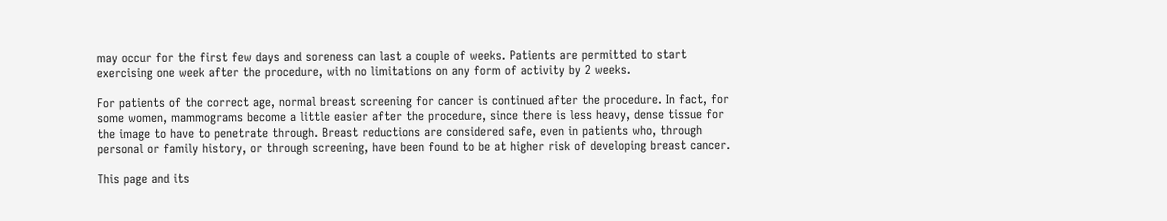may occur for the first few days and soreness can last a couple of weeks. Patients are permitted to start exercising one week after the procedure, with no limitations on any form of activity by 2 weeks.

For patients of the correct age, normal breast screening for cancer is continued after the procedure. In fact, for some women, mammograms become a little easier after the procedure, since there is less heavy, dense tissue for the image to have to penetrate through. Breast reductions are considered safe, even in patients who, through personal or family history, or through screening, have been found to be at higher risk of developing breast cancer.

This page and its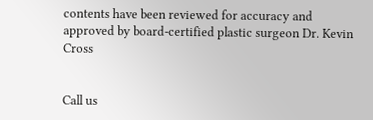contents have been reviewed for accuracy and approved by board-certified plastic surgeon Dr. Kevin Cross


Call us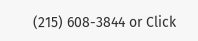(215) 608-3844 or Click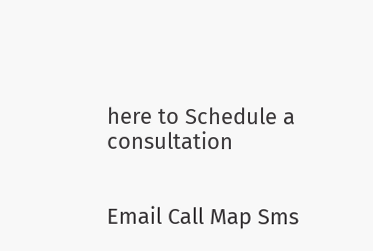here to Schedule a consultation


Email Call Map Sms